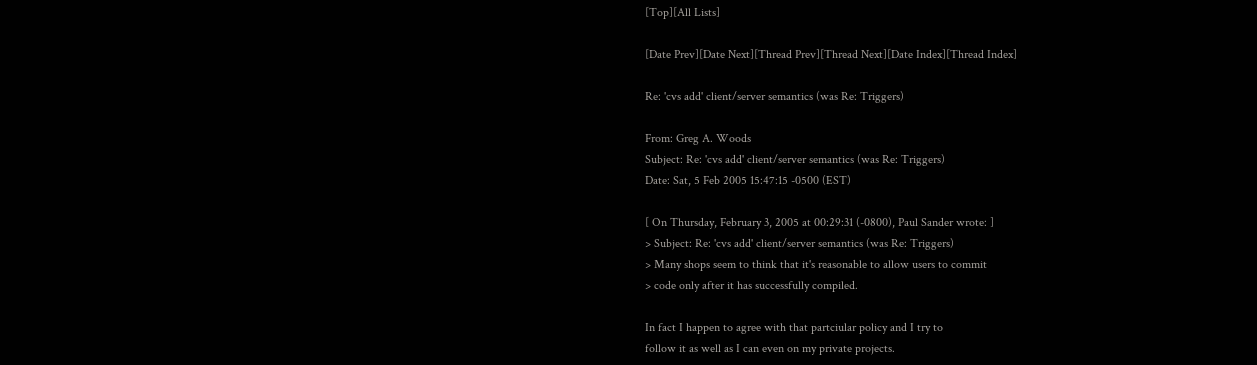[Top][All Lists]

[Date Prev][Date Next][Thread Prev][Thread Next][Date Index][Thread Index]

Re: 'cvs add' client/server semantics (was Re: Triggers)

From: Greg A. Woods
Subject: Re: 'cvs add' client/server semantics (was Re: Triggers)
Date: Sat, 5 Feb 2005 15:47:15 -0500 (EST)

[ On Thursday, February 3, 2005 at 00:29:31 (-0800), Paul Sander wrote: ]
> Subject: Re: 'cvs add' client/server semantics (was Re: Triggers)
> Many shops seem to think that it's reasonable to allow users to commit
> code only after it has successfully compiled.

In fact I happen to agree with that partciular policy and I try to
follow it as well as I can even on my private projects.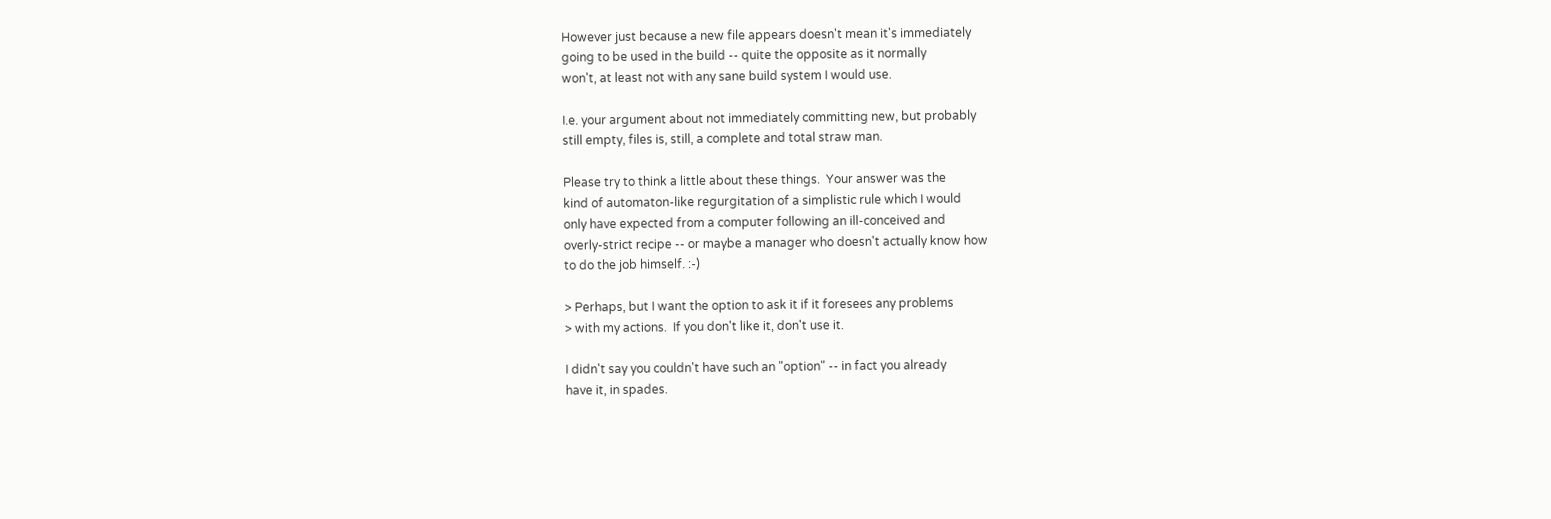However just because a new file appears doesn't mean it's immediately
going to be used in the build -- quite the opposite as it normally
won't, at least not with any sane build system I would use.

I.e. your argument about not immediately committing new, but probably
still empty, files is, still, a complete and total straw man.

Please try to think a little about these things.  Your answer was the
kind of automaton-like regurgitation of a simplistic rule which I would
only have expected from a computer following an ill-conceived and
overly-strict recipe -- or maybe a manager who doesn't actually know how
to do the job himself. :-)

> Perhaps, but I want the option to ask it if it foresees any problems
> with my actions.  If you don't like it, don't use it.

I didn't say you couldn't have such an "option" -- in fact you already
have it, in spades.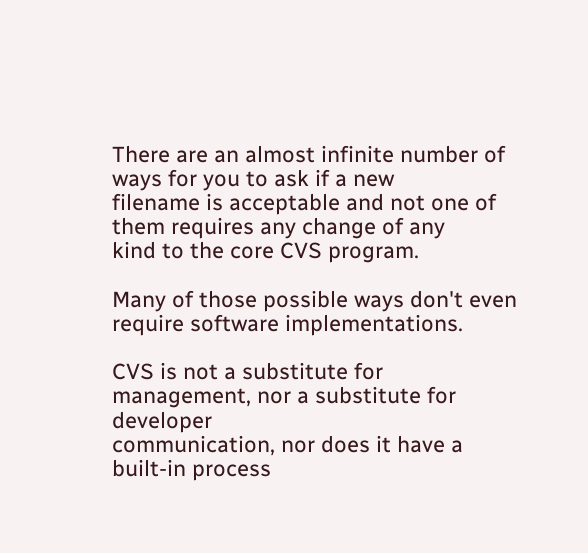There are an almost infinite number of ways for you to ask if a new
filename is acceptable and not one of them requires any change of any
kind to the core CVS program.

Many of those possible ways don't even require software implementations.

CVS is not a substitute for management, nor a substitute for developer
communication, nor does it have a built-in process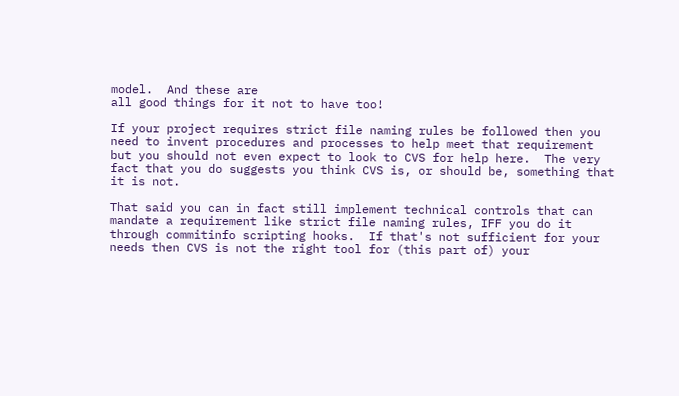model.  And these are
all good things for it not to have too!

If your project requires strict file naming rules be followed then you
need to invent procedures and processes to help meet that requirement
but you should not even expect to look to CVS for help here.  The very
fact that you do suggests you think CVS is, or should be, something that
it is not.

That said you can in fact still implement technical controls that can
mandate a requirement like strict file naming rules, IFF you do it
through commitinfo scripting hooks.  If that's not sufficient for your
needs then CVS is not the right tool for (this part of) your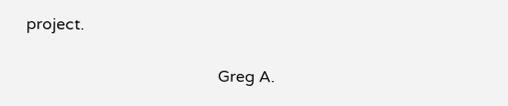project.

                                                Greg A.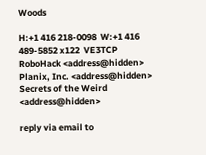Woods

H:+1 416 218-0098  W:+1 416 489-5852 x122  VE3TCP  RoboHack <address@hidden>
Planix, Inc. <address@hidden>          Secrets of the Weird <address@hidden>

reply via email to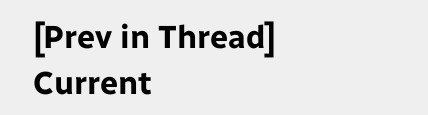[Prev in Thread] Current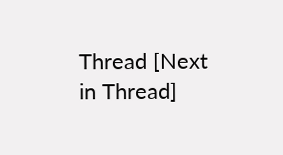Thread [Next in Thread]